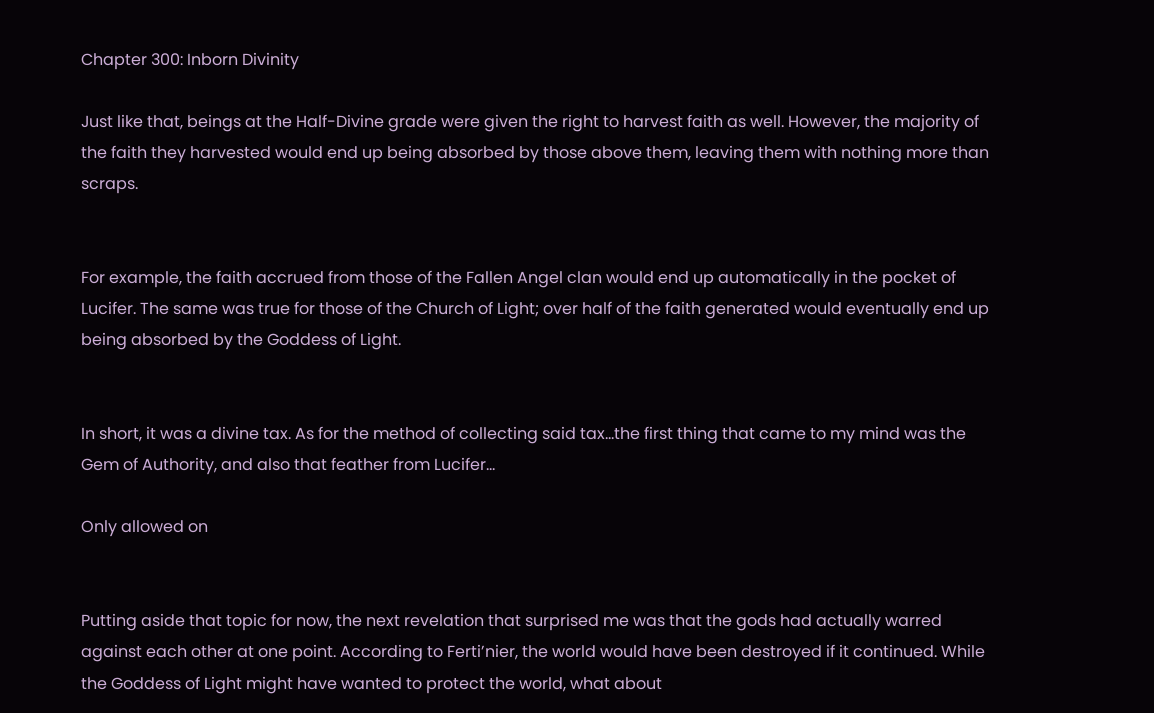Chapter 300: Inborn Divinity

Just like that, beings at the Half-Divine grade were given the right to harvest faith as well. However, the majority of the faith they harvested would end up being absorbed by those above them, leaving them with nothing more than scraps.


For example, the faith accrued from those of the Fallen Angel clan would end up automatically in the pocket of Lucifer. The same was true for those of the Church of Light; over half of the faith generated would eventually end up being absorbed by the Goddess of Light.


In short, it was a divine tax. As for the method of collecting said tax…the first thing that came to my mind was the Gem of Authority, and also that feather from Lucifer…

Only allowed on


Putting aside that topic for now, the next revelation that surprised me was that the gods had actually warred against each other at one point. According to Ferti’nier, the world would have been destroyed if it continued. While the Goddess of Light might have wanted to protect the world, what about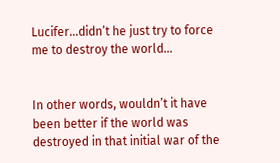Lucifer…didn’t he just try to force me to destroy the world…


In other words, wouldn’t it have been better if the world was destroyed in that initial war of the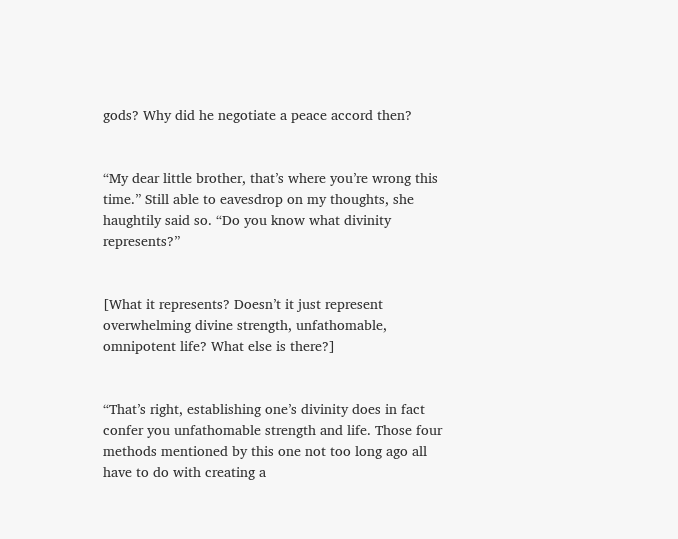gods? Why did he negotiate a peace accord then?


“My dear little brother, that’s where you’re wrong this time.” Still able to eavesdrop on my thoughts, she haughtily said so. “Do you know what divinity represents?”


[What it represents? Doesn’t it just represent overwhelming divine strength, unfathomable, omnipotent life? What else is there?]


“That’s right, establishing one’s divinity does in fact confer you unfathomable strength and life. Those four methods mentioned by this one not too long ago all have to do with creating a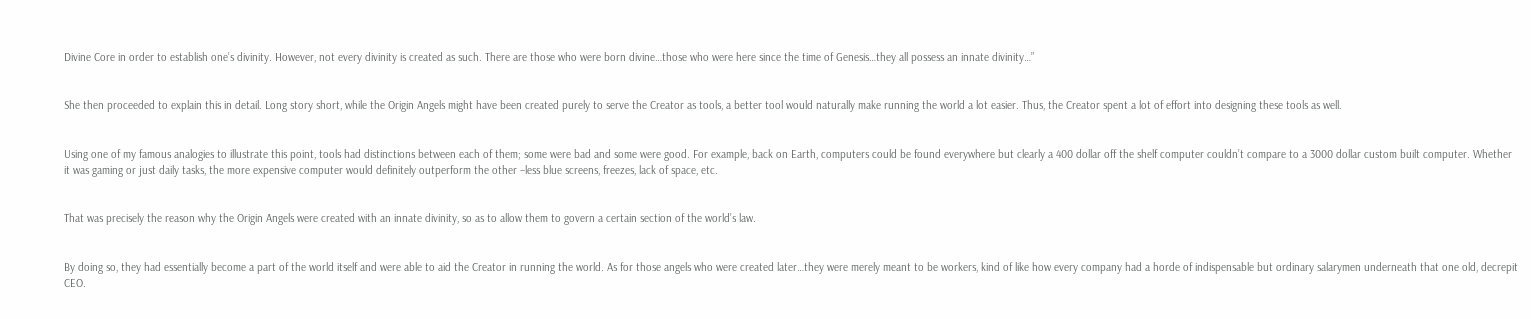Divine Core in order to establish one’s divinity. However, not every divinity is created as such. There are those who were born divine…those who were here since the time of Genesis…they all possess an innate divinity…”


She then proceeded to explain this in detail. Long story short, while the Origin Angels might have been created purely to serve the Creator as tools, a better tool would naturally make running the world a lot easier. Thus, the Creator spent a lot of effort into designing these tools as well.


Using one of my famous analogies to illustrate this point, tools had distinctions between each of them; some were bad and some were good. For example, back on Earth, computers could be found everywhere but clearly a 400 dollar off the shelf computer couldn’t compare to a 3000 dollar custom built computer. Whether it was gaming or just daily tasks, the more expensive computer would definitely outperform the other –less blue screens, freezes, lack of space, etc.


That was precisely the reason why the Origin Angels were created with an innate divinity, so as to allow them to govern a certain section of the world’s law.


By doing so, they had essentially become a part of the world itself and were able to aid the Creator in running the world. As for those angels who were created later…they were merely meant to be workers, kind of like how every company had a horde of indispensable but ordinary salarymen underneath that one old, decrepit CEO.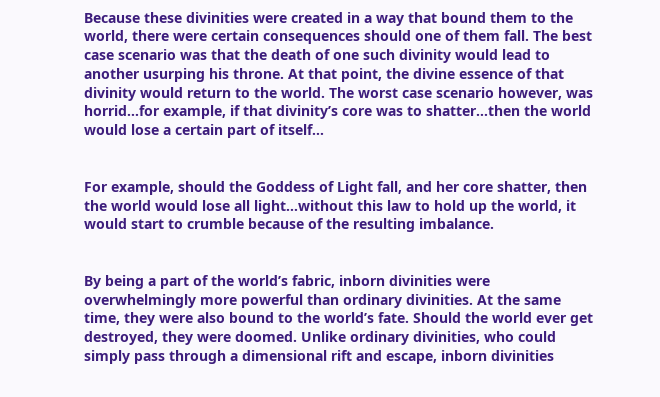Because these divinities were created in a way that bound them to the world, there were certain consequences should one of them fall. The best case scenario was that the death of one such divinity would lead to another usurping his throne. At that point, the divine essence of that divinity would return to the world. The worst case scenario however, was horrid…for example, if that divinity’s core was to shatter…then the world would lose a certain part of itself…


For example, should the Goddess of Light fall, and her core shatter, then the world would lose all light…without this law to hold up the world, it would start to crumble because of the resulting imbalance.


By being a part of the world’s fabric, inborn divinities were overwhelmingly more powerful than ordinary divinities. At the same time, they were also bound to the world’s fate. Should the world ever get destroyed, they were doomed. Unlike ordinary divinities, who could simply pass through a dimensional rift and escape, inborn divinities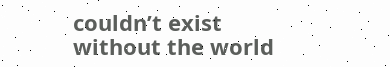couldn’t exist without the world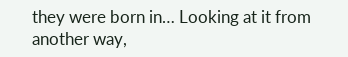they were born in… Looking at it from another way,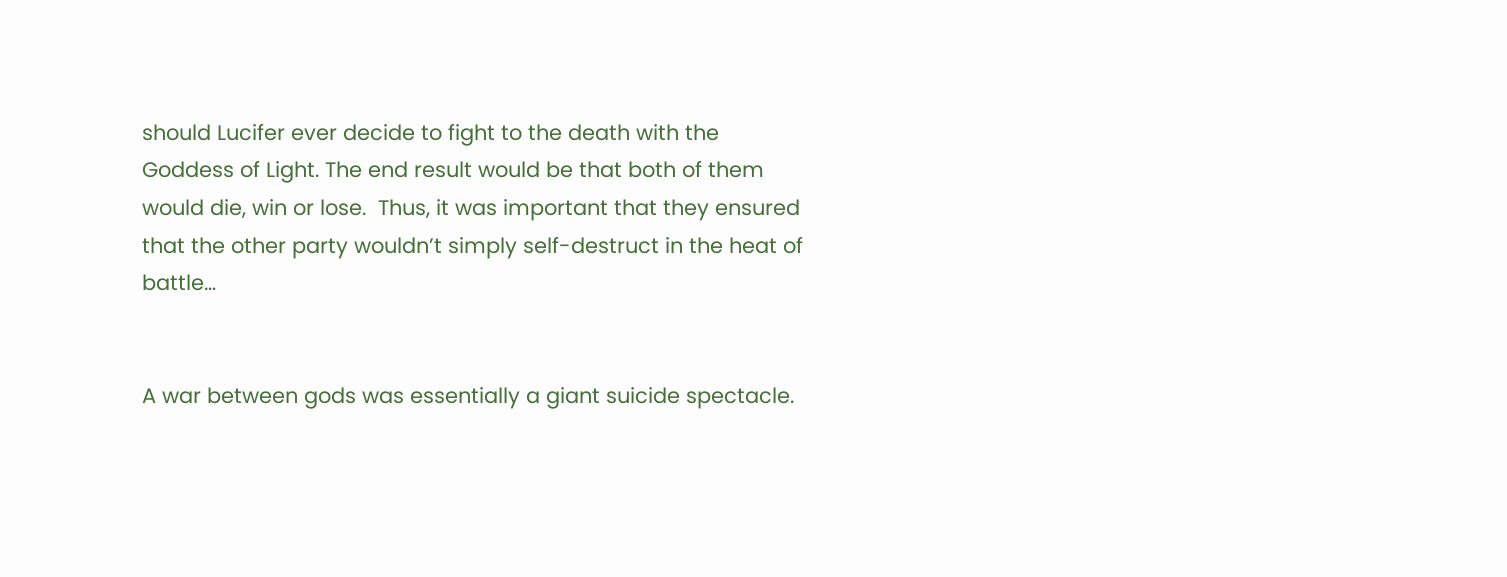should Lucifer ever decide to fight to the death with the Goddess of Light. The end result would be that both of them would die, win or lose.  Thus, it was important that they ensured that the other party wouldn’t simply self-destruct in the heat of battle…


A war between gods was essentially a giant suicide spectacle.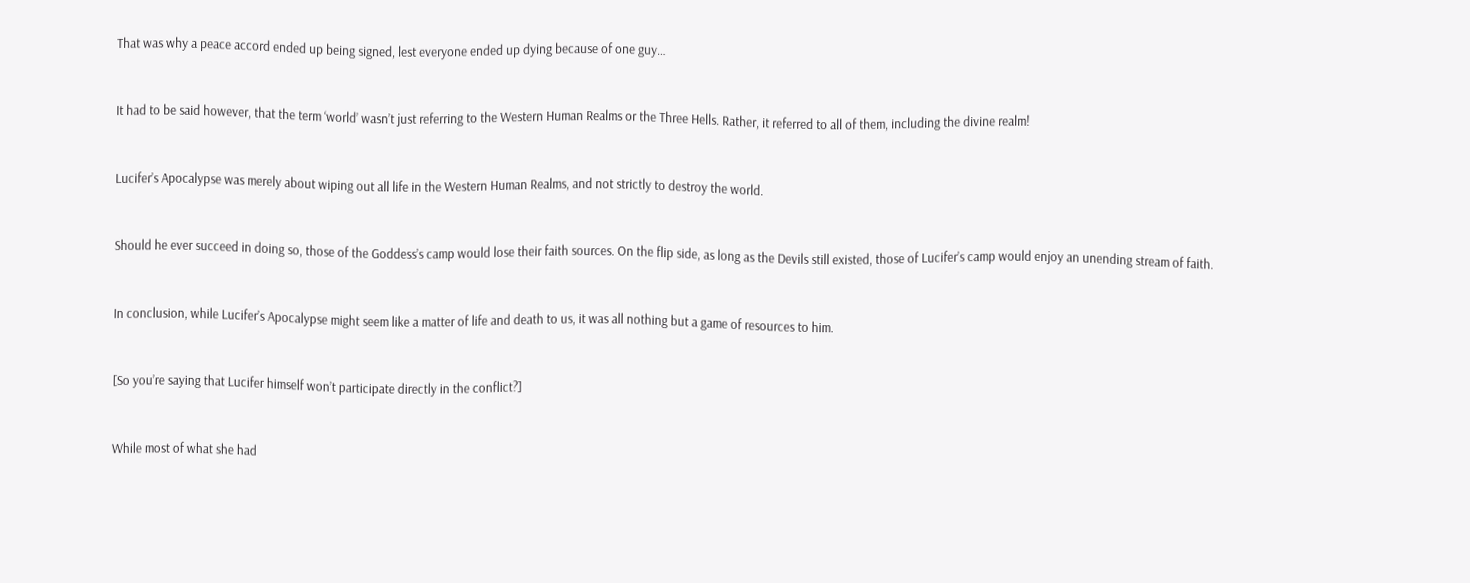That was why a peace accord ended up being signed, lest everyone ended up dying because of one guy…


It had to be said however, that the term ‘world’ wasn’t just referring to the Western Human Realms or the Three Hells. Rather, it referred to all of them, including the divine realm!


Lucifer’s Apocalypse was merely about wiping out all life in the Western Human Realms, and not strictly to destroy the world.


Should he ever succeed in doing so, those of the Goddess’s camp would lose their faith sources. On the flip side, as long as the Devils still existed, those of Lucifer’s camp would enjoy an unending stream of faith.


In conclusion, while Lucifer’s Apocalypse might seem like a matter of life and death to us, it was all nothing but a game of resources to him.


[So you’re saying that Lucifer himself won’t participate directly in the conflict?]


While most of what she had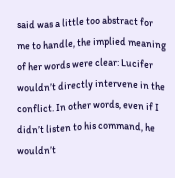said was a little too abstract for me to handle, the implied meaning of her words were clear: Lucifer wouldn’t directly intervene in the conflict. In other words, even if I didn’t listen to his command, he wouldn’t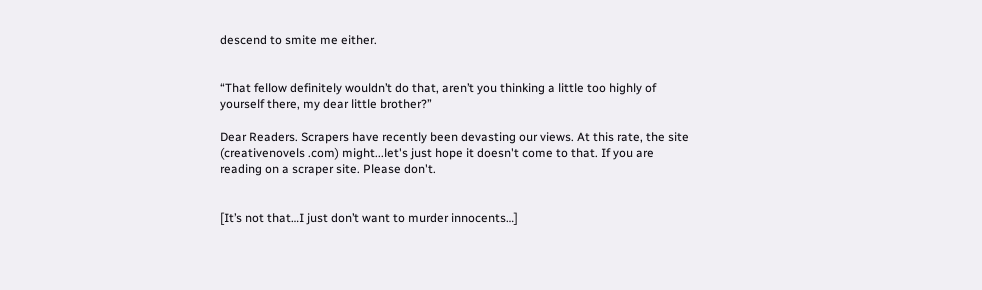descend to smite me either.


“That fellow definitely wouldn’t do that, aren’t you thinking a little too highly of yourself there, my dear little brother?”

Dear Readers. Scrapers have recently been devasting our views. At this rate, the site (creativenovels .com) might...let's just hope it doesn't come to that. If you are reading on a scraper site. Please don't.


[It’s not that…I just don’t want to murder innocents…]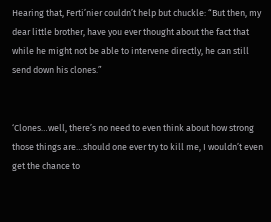Hearing that, Ferti’nier couldn’t help but chuckle: “But then, my dear little brother, have you ever thought about the fact that while he might not be able to intervene directly, he can still send down his clones.”


‘Clones…well, there’s no need to even think about how strong those things are…should one ever try to kill me, I wouldn’t even get the chance to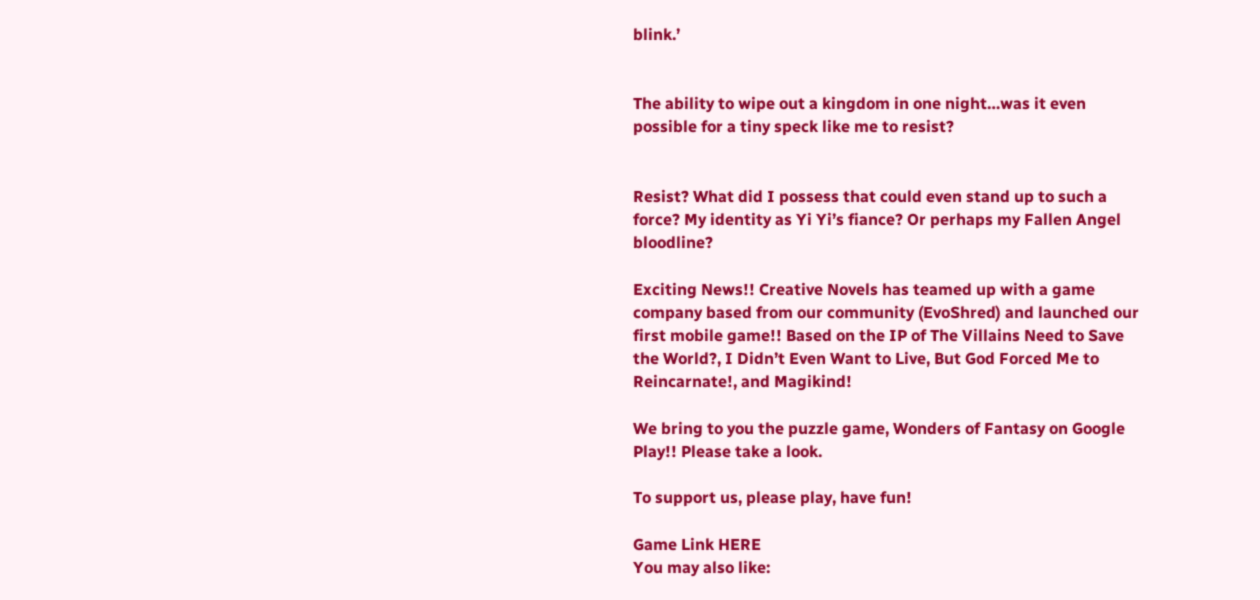blink.’


The ability to wipe out a kingdom in one night…was it even possible for a tiny speck like me to resist?


Resist? What did I possess that could even stand up to such a force? My identity as Yi Yi’s fiance? Or perhaps my Fallen Angel bloodline?

Exciting News!! Creative Novels has teamed up with a game company based from our community (EvoShred) and launched our first mobile game!! Based on the IP of The Villains Need to Save the World?, I Didn’t Even Want to Live, But God Forced Me to Reincarnate!, and Magikind!

We bring to you the puzzle game, Wonders of Fantasy on Google Play!! Please take a look.

To support us, please play, have fun!

Game Link HERE
You may also like: